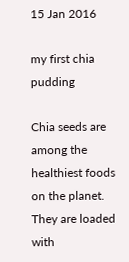15 Jan 2016

my first chia pudding

Chia seeds are among the healthiest foods on the planet.
They are loaded with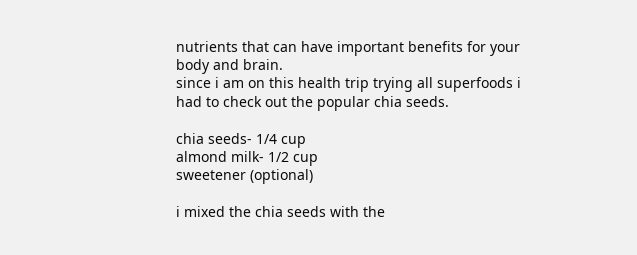nutrients that can have important benefits for your body and brain.
since i am on this health trip trying all superfoods i had to check out the popular chia seeds.

chia seeds- 1/4 cup
almond milk- 1/2 cup
sweetener (optional)

i mixed the chia seeds with the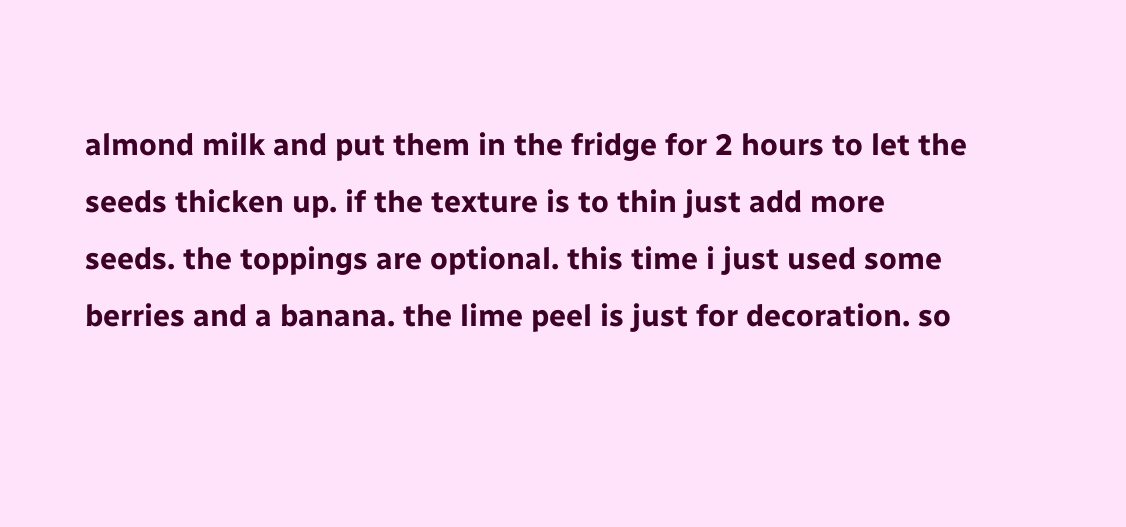almond milk and put them in the fridge for 2 hours to let the seeds thicken up. if the texture is to thin just add more seeds. the toppings are optional. this time i just used some berries and a banana. the lime peel is just for decoration. so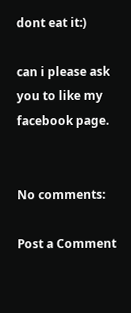dont eat it:)

can i please ask you to like my facebook page.


No comments:

Post a Comment